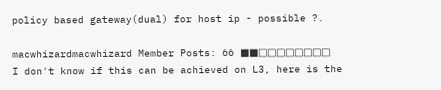policy based gateway(dual) for host ip - possible ?.

macwhizardmacwhizard Member Posts: 66 ■■□□□□□□□□
I don't know if this can be achieved on L3, here is the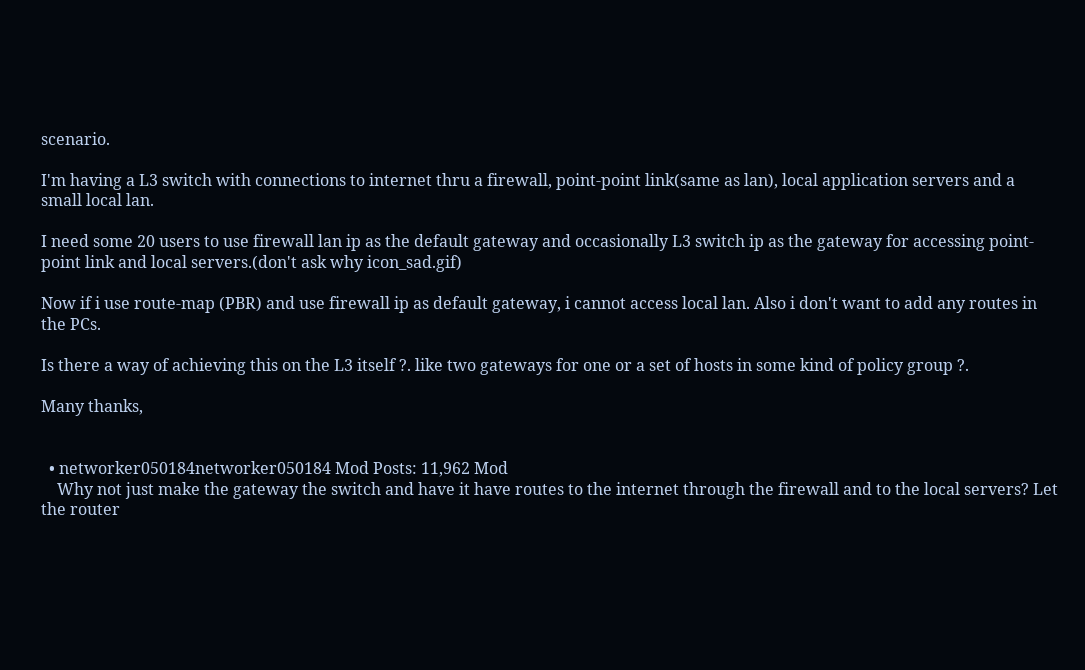scenario.

I'm having a L3 switch with connections to internet thru a firewall, point-point link(same as lan), local application servers and a small local lan.

I need some 20 users to use firewall lan ip as the default gateway and occasionally L3 switch ip as the gateway for accessing point-point link and local servers.(don't ask why icon_sad.gif)

Now if i use route-map (PBR) and use firewall ip as default gateway, i cannot access local lan. Also i don't want to add any routes in the PCs.

Is there a way of achieving this on the L3 itself ?. like two gateways for one or a set of hosts in some kind of policy group ?.

Many thanks,


  • networker050184networker050184 Mod Posts: 11,962 Mod
    Why not just make the gateway the switch and have it have routes to the internet through the firewall and to the local servers? Let the router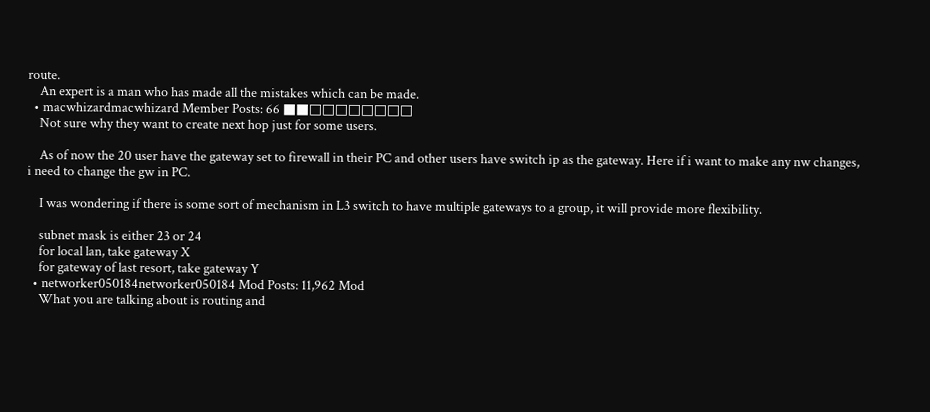route.
    An expert is a man who has made all the mistakes which can be made.
  • macwhizardmacwhizard Member Posts: 66 ■■□□□□□□□□
    Not sure why they want to create next hop just for some users.

    As of now the 20 user have the gateway set to firewall in their PC and other users have switch ip as the gateway. Here if i want to make any nw changes, i need to change the gw in PC.

    I was wondering if there is some sort of mechanism in L3 switch to have multiple gateways to a group, it will provide more flexibility.

    subnet mask is either 23 or 24
    for local lan, take gateway X
    for gateway of last resort, take gateway Y
  • networker050184networker050184 Mod Posts: 11,962 Mod
    What you are talking about is routing and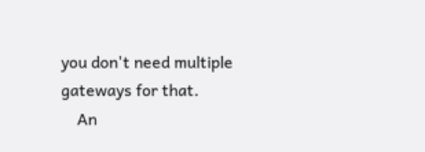you don't need multiple gateways for that.
    An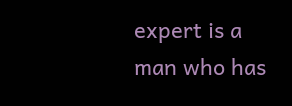expert is a man who has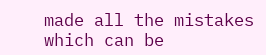made all the mistakes which can be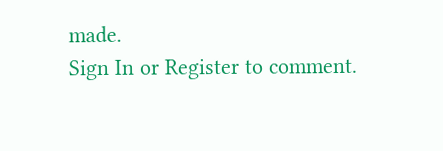made.
Sign In or Register to comment.